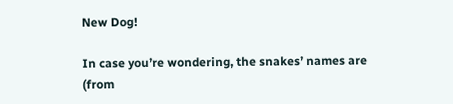New Dog!

In case you’re wondering, the snakes’ names are (from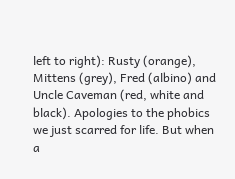left to right): Rusty (orange), Mittens (grey), Fred (albino) and Uncle Caveman (red, white and black). Apologies to the phobics we just scarred for life. But when a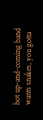hot up-and-coming band wants snakes, you gotta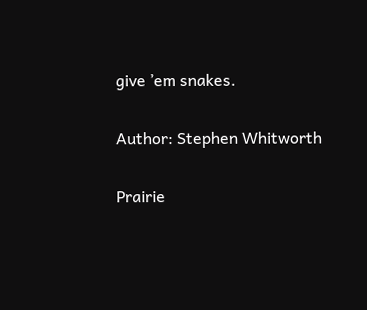give ’em snakes.

Author: Stephen Whitworth

Prairie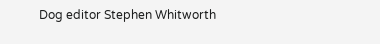Dog editor Stephen Whitworth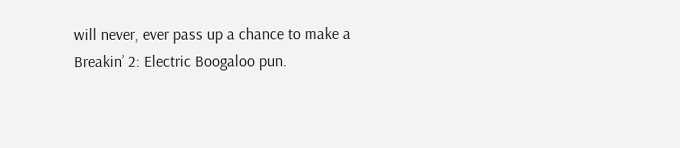will never, ever pass up a chance to make a Breakin’ 2: Electric Boogaloo pun.